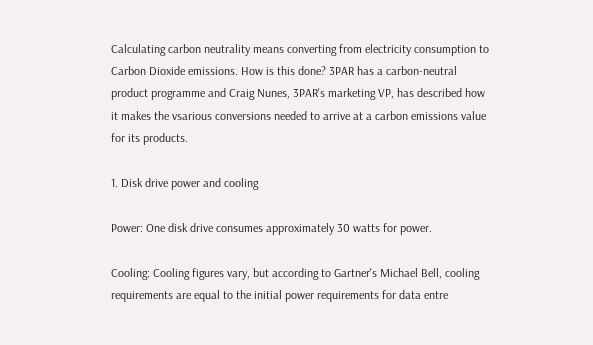Calculating carbon neutrality means converting from electricity consumption to Carbon Dioxide emissions. How is this done? 3PAR has a carbon-neutral product programme and Craig Nunes, 3PAR's marketing VP, has described how it makes the vsarious conversions needed to arrive at a carbon emissions value for its products.

1. Disk drive power and cooling

Power: One disk drive consumes approximately 30 watts for power.

Cooling: Cooling figures vary, but according to Gartner's Michael Bell, cooling requirements are equal to the initial power requirements for data entre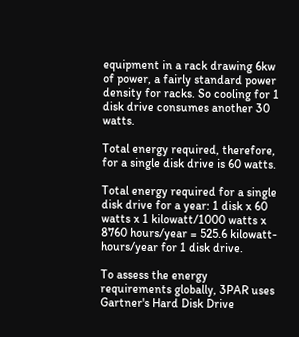equipment in a rack drawing 6kw of power, a fairly standard power density for racks. So cooling for 1 disk drive consumes another 30 watts.

Total energy required, therefore, for a single disk drive is 60 watts.

Total energy required for a single disk drive for a year: 1 disk x 60 watts x 1 kilowatt/1000 watts x 8760 hours/year = 525.6 kilowatt-hours/year for 1 disk drive.

To assess the energy requirements globally, 3PAR uses Gartner's Hard Disk Drive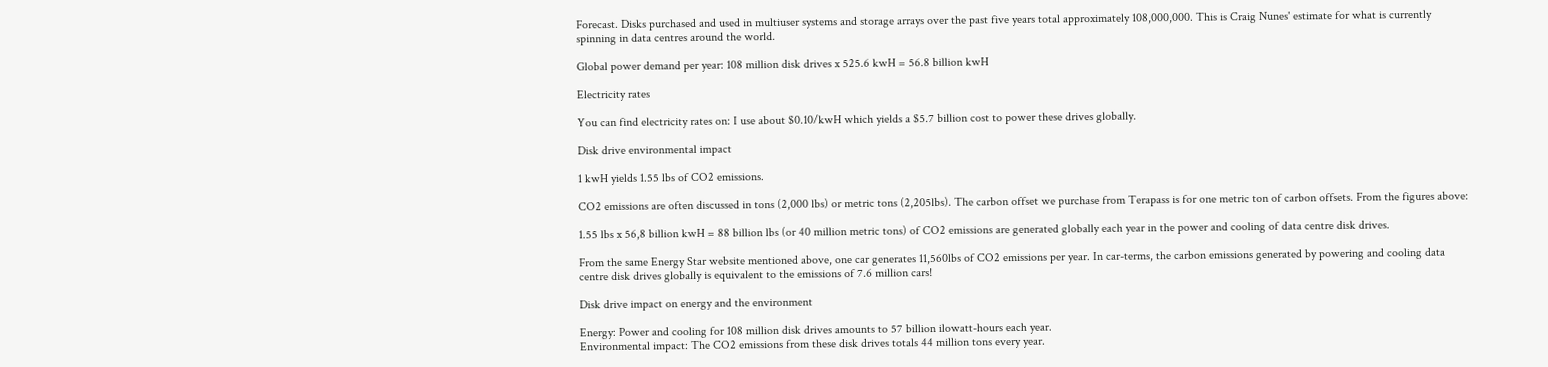Forecast. Disks purchased and used in multiuser systems and storage arrays over the past five years total approximately 108,000,000. This is Craig Nunes' estimate for what is currently spinning in data centres around the world.

Global power demand per year: 108 million disk drives x 525.6 kwH = 56.8 billion kwH

Electricity rates

You can find electricity rates on: I use about $0.10/kwH which yields a $5.7 billion cost to power these drives globally.

Disk drive environmental impact

1 kwH yields 1.55 lbs of CO2 emissions.

CO2 emissions are often discussed in tons (2,000 lbs) or metric tons (2,205lbs). The carbon offset we purchase from Terapass is for one metric ton of carbon offsets. From the figures above:

1.55 lbs x 56,8 billion kwH = 88 billion lbs (or 40 million metric tons) of CO2 emissions are generated globally each year in the power and cooling of data centre disk drives.

From the same Energy Star website mentioned above, one car generates 11,560lbs of CO2 emissions per year. In car-terms, the carbon emissions generated by powering and cooling data centre disk drives globally is equivalent to the emissions of 7.6 million cars!

Disk drive impact on energy and the environment

Energy: Power and cooling for 108 million disk drives amounts to 57 billion ilowatt-hours each year.
Environmental impact: The CO2 emissions from these disk drives totals 44 million tons every year.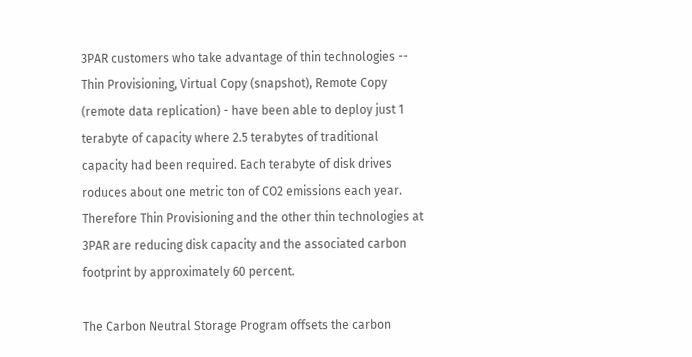3PAR customers who take advantage of thin technologies -- Thin Provisioning, Virtual Copy (snapshot), Remote Copy (remote data replication) - have been able to deploy just 1 terabyte of capacity where 2.5 terabytes of traditional capacity had been required. Each terabyte of disk drives roduces about one metric ton of CO2 emissions each year. Therefore Thin Provisioning and the other thin technologies at 3PAR are reducing disk capacity and the associated carbon footprint by approximately 60 percent.

The Carbon Neutral Storage Program offsets the carbon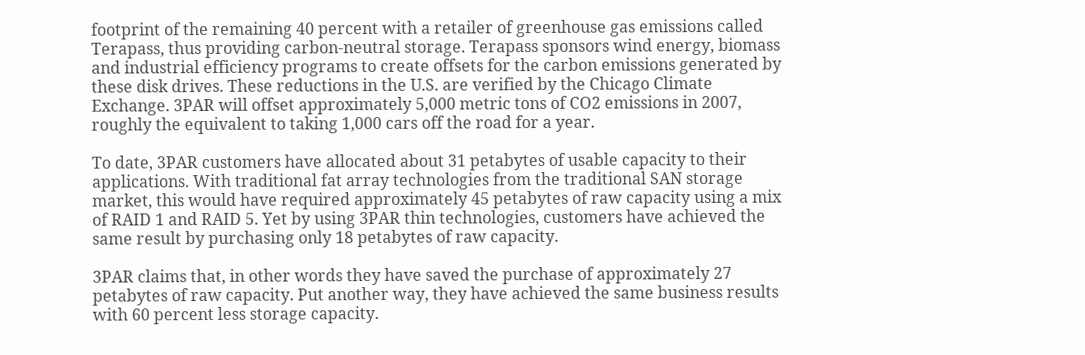footprint of the remaining 40 percent with a retailer of greenhouse gas emissions called Terapass, thus providing carbon-neutral storage. Terapass sponsors wind energy, biomass and industrial efficiency programs to create offsets for the carbon emissions generated by these disk drives. These reductions in the U.S. are verified by the Chicago Climate Exchange. 3PAR will offset approximately 5,000 metric tons of CO2 emissions in 2007, roughly the equivalent to taking 1,000 cars off the road for a year.

To date, 3PAR customers have allocated about 31 petabytes of usable capacity to their applications. With traditional fat array technologies from the traditional SAN storage market, this would have required approximately 45 petabytes of raw capacity using a mix of RAID 1 and RAID 5. Yet by using 3PAR thin technologies, customers have achieved the same result by purchasing only 18 petabytes of raw capacity.

3PAR claims that, in other words they have saved the purchase of approximately 27 petabytes of raw capacity. Put another way, they have achieved the same business results with 60 percent less storage capacity.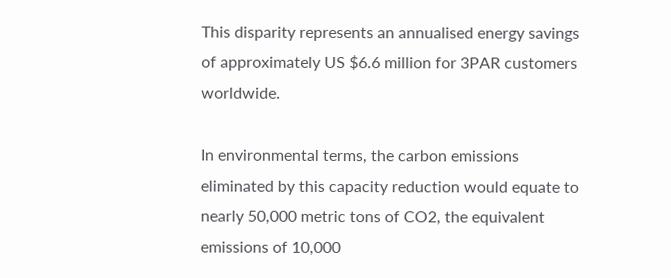This disparity represents an annualised energy savings of approximately US $6.6 million for 3PAR customers worldwide.

In environmental terms, the carbon emissions eliminated by this capacity reduction would equate to nearly 50,000 metric tons of CO2, the equivalent emissions of 10,000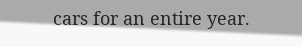cars for an entire year.